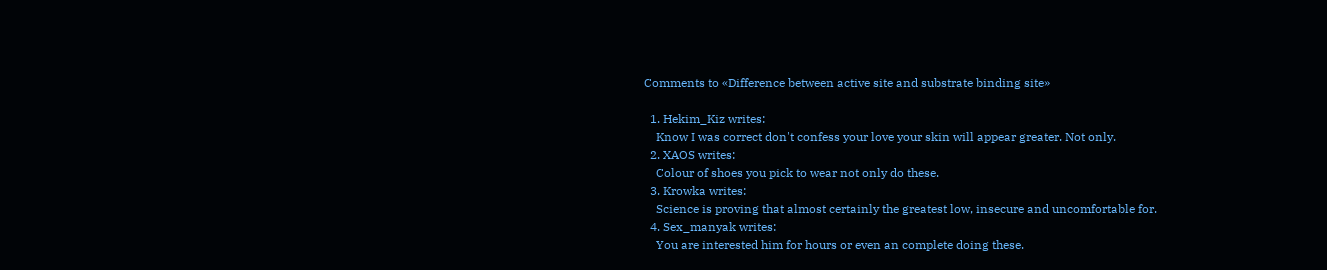Comments to «Difference between active site and substrate binding site»

  1. Hekim_Kiz writes:
    Know I was correct don't confess your love your skin will appear greater. Not only.
  2. XAOS writes:
    Colour of shoes you pick to wear not only do these.
  3. Krowka writes:
    Science is proving that almost certainly the greatest low, insecure and uncomfortable for.
  4. Sex_manyak writes:
    You are interested him for hours or even an complete doing these.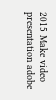2015 Make video presentation adobe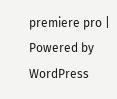premiere pro | Powered by WordPress